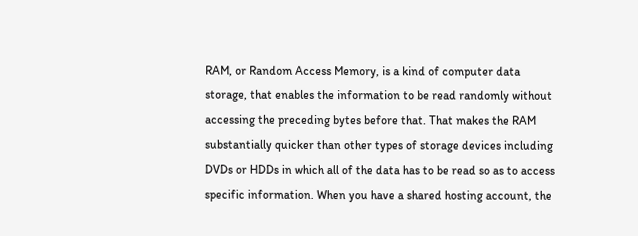RAM, or Random Access Memory, is a kind of computer data storage, that enables the information to be read randomly without accessing the preceding bytes before that. That makes the RAM substantially quicker than other types of storage devices including DVDs or HDDs in which all of the data has to be read so as to access specific information. When you have a shared hosting account, the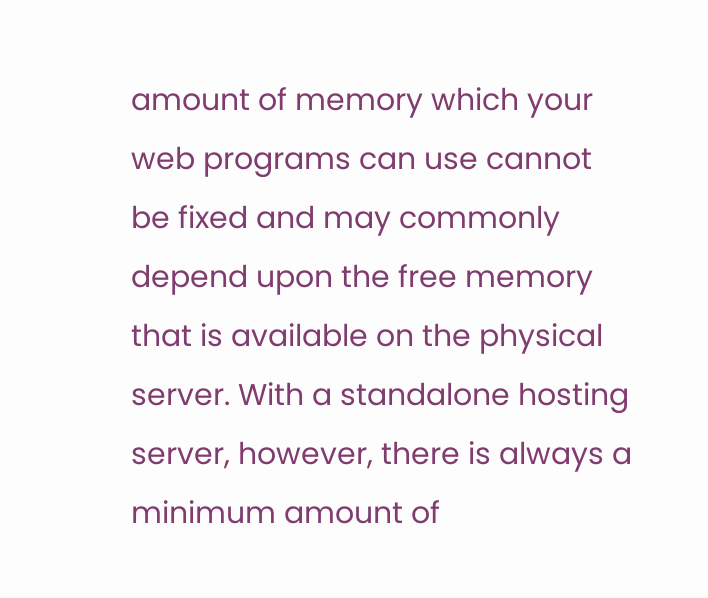amount of memory which your web programs can use cannot be fixed and may commonly depend upon the free memory that is available on the physical server. With a standalone hosting server, however, there is always a minimum amount of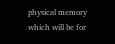physical memory which will be for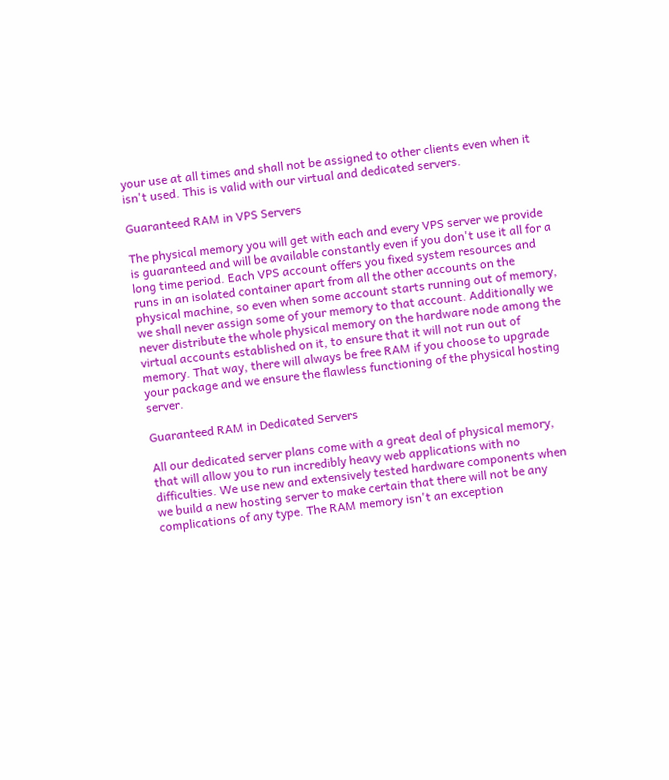your use at all times and shall not be assigned to other clients even when it isn't used. This is valid with our virtual and dedicated servers.

Guaranteed RAM in VPS Servers

The physical memory you will get with each and every VPS server we provide is guaranteed and will be available constantly even if you don't use it all for a long time period. Each VPS account offers you fixed system resources and runs in an isolated container apart from all the other accounts on the physical machine, so even when some account starts running out of memory, we shall never assign some of your memory to that account. Additionally we never distribute the whole physical memory on the hardware node among the virtual accounts established on it, to ensure that it will not run out of memory. That way, there will always be free RAM if you choose to upgrade your package and we ensure the flawless functioning of the physical hosting server.

Guaranteed RAM in Dedicated Servers

All our dedicated server plans come with a great deal of physical memory, that will allow you to run incredibly heavy web applications with no difficulties. We use new and extensively tested hardware components when we build a new hosting server to make certain that there will not be any complications of any type. The RAM memory isn't an exception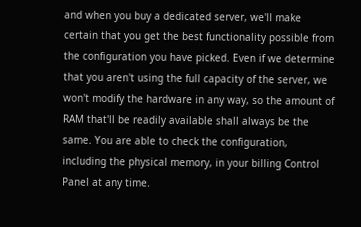and when you buy a dedicated server, we'll make certain that you get the best functionality possible from the configuration you have picked. Even if we determine that you aren't using the full capacity of the server, we won't modify the hardware in any way, so the amount of RAM that'll be readily available shall always be the same. You are able to check the configuration, including the physical memory, in your billing Control Panel at any time.